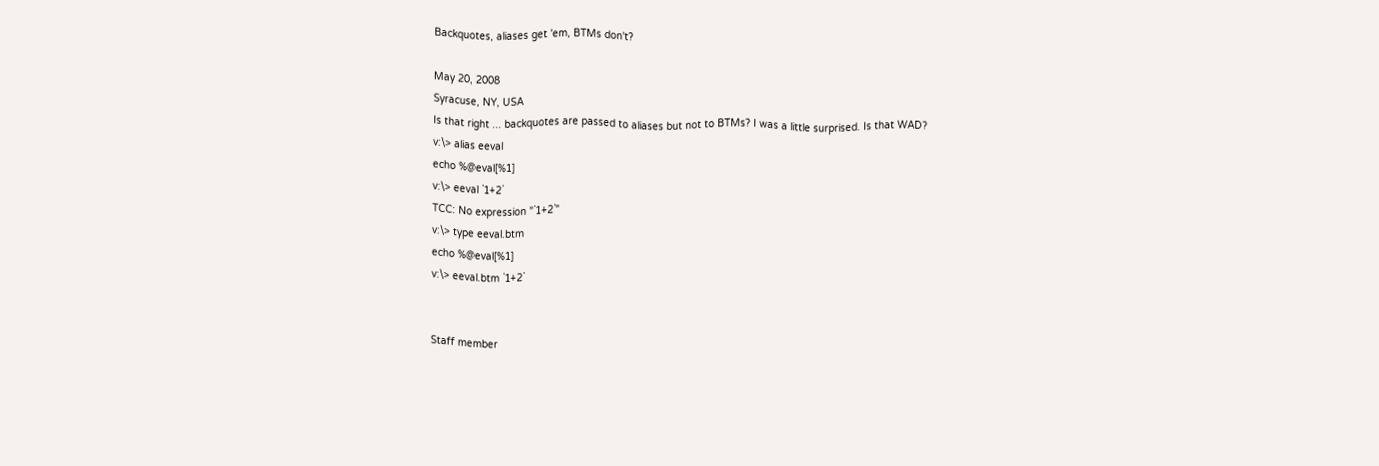Backquotes, aliases get 'em, BTMs don't?

May 20, 2008
Syracuse, NY, USA
Is that right ... backquotes are passed to aliases but not to BTMs? I was a little surprised. Is that WAD?
v:\> alias eeval
echo %@eval[%1]
v:\> eeval `1+2`
TCC: No expression "`1+2`"
v:\> type eeval.btm
echo %@eval[%1]
v:\> eeval.btm `1+2`


Staff member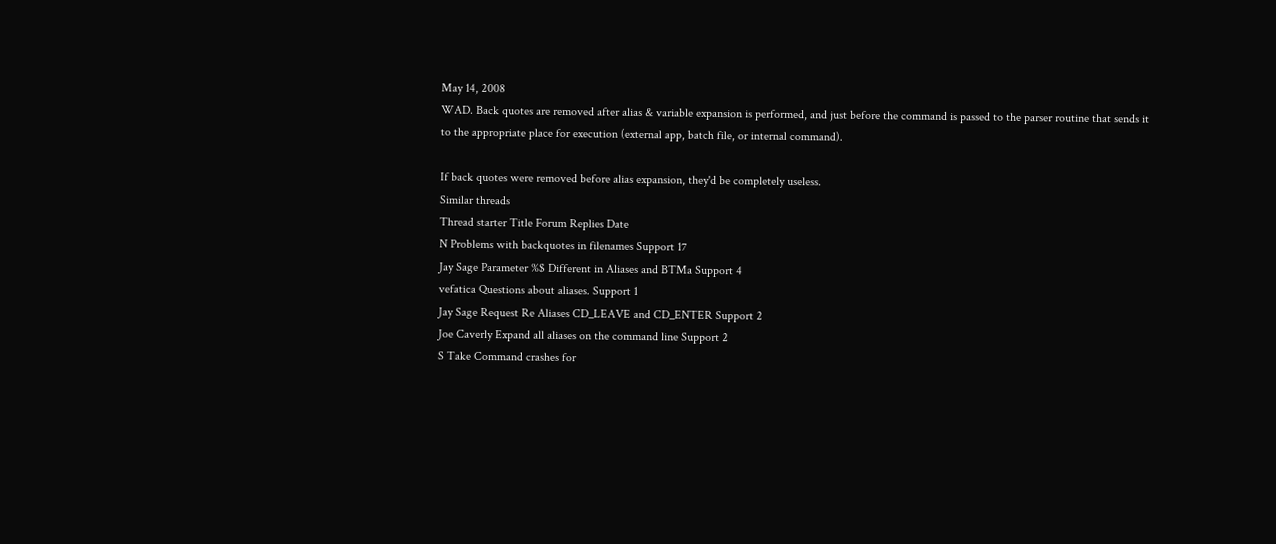May 14, 2008
WAD. Back quotes are removed after alias & variable expansion is performed, and just before the command is passed to the parser routine that sends it to the appropriate place for execution (external app, batch file, or internal command).

If back quotes were removed before alias expansion, they'd be completely useless.
Similar threads
Thread starter Title Forum Replies Date
N Problems with backquotes in filenames Support 17
Jay Sage Parameter %$ Different in Aliases and BTMa Support 4
vefatica Questions about aliases. Support 1
Jay Sage Request Re Aliases CD_LEAVE and CD_ENTER Support 2
Joe Caverly Expand all aliases on the command line Support 2
S Take Command crashes for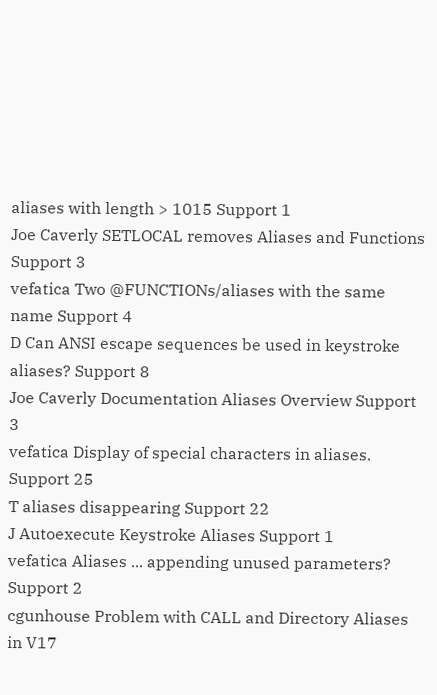aliases with length > 1015 Support 1
Joe Caverly SETLOCAL removes Aliases and Functions Support 3
vefatica Two @FUNCTIONs/aliases with the same name Support 4
D Can ANSI escape sequences be used in keystroke aliases? Support 8
Joe Caverly Documentation Aliases Overview Support 3
vefatica Display of special characters in aliases. Support 25
T aliases disappearing Support 22
J Autoexecute Keystroke Aliases Support 1
vefatica Aliases ... appending unused parameters? Support 2
cgunhouse Problem with CALL and Directory Aliases in V17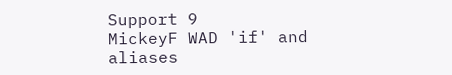Support 9
MickeyF WAD 'if' and aliases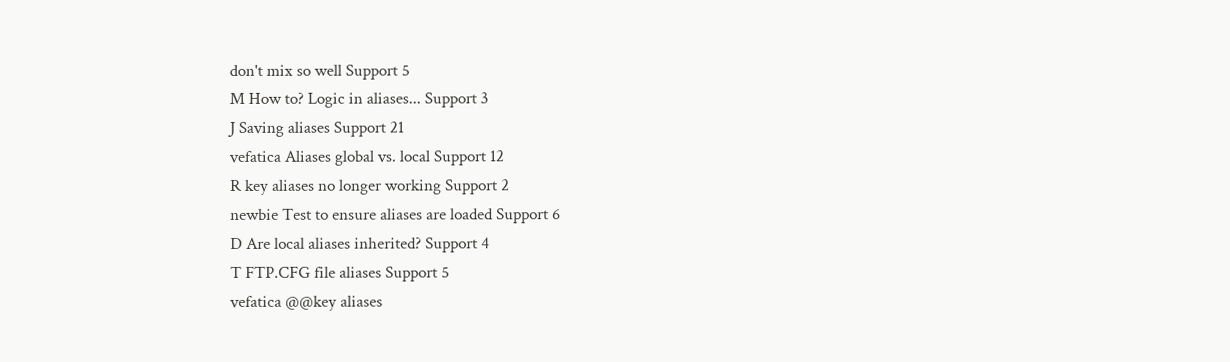don't mix so well Support 5
M How to? Logic in aliases... Support 3
J Saving aliases Support 21
vefatica Aliases global vs. local Support 12
R key aliases no longer working Support 2
newbie Test to ensure aliases are loaded Support 6
D Are local aliases inherited? Support 4
T FTP.CFG file aliases Support 5
vefatica @@key aliases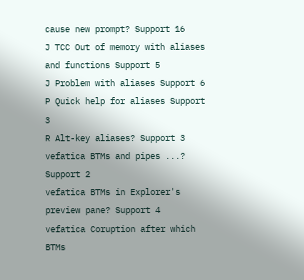cause new prompt? Support 16
J TCC Out of memory with aliases and functions Support 5
J Problem with aliases Support 6
P Quick help for aliases Support 3
R Alt-key aliases? Support 3
vefatica BTMs and pipes ...? Support 2
vefatica BTMs in Explorer's preview pane? Support 4
vefatica Coruption after which BTMs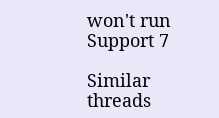won't run Support 7

Similar threads